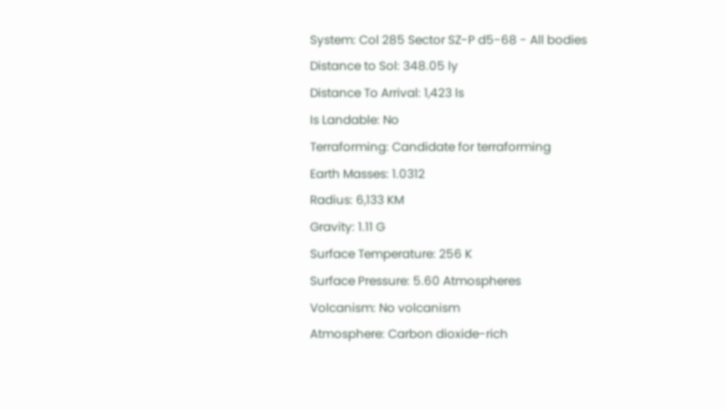System: Col 285 Sector SZ-P d5-68 - All bodies
Distance to Sol: 348.05 ly
Distance To Arrival: 1,423 ls
Is Landable: No
Terraforming: Candidate for terraforming
Earth Masses: 1.0312
Radius: 6,133 KM
Gravity: 1.11 G
Surface Temperature: 256 K
Surface Pressure: 5.60 Atmospheres
Volcanism: No volcanism
Atmosphere: Carbon dioxide-rich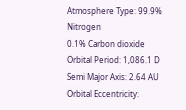Atmosphere Type: 99.9% Nitrogen
0.1% Carbon dioxide
Orbital Period: 1,086.1 D
Semi Major Axis: 2.64 AU
Orbital Eccentricity: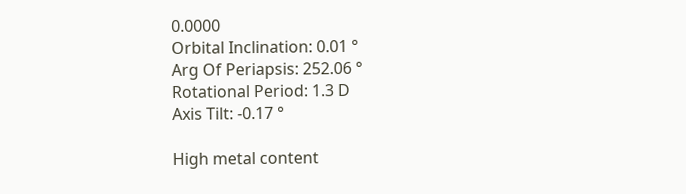0.0000
Orbital Inclination: 0.01 °
Arg Of Periapsis: 252.06 °
Rotational Period: 1.3 D
Axis Tilt: -0.17 °

High metal content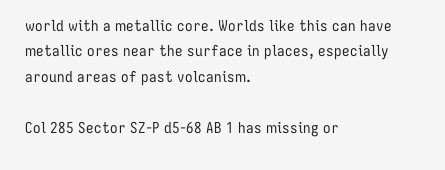world with a metallic core. Worlds like this can have metallic ores near the surface in places, especially around areas of past volcanism.

Col 285 Sector SZ-P d5-68 AB 1 has missing or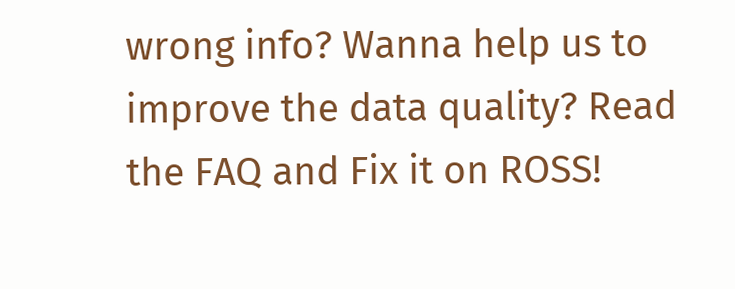wrong info? Wanna help us to improve the data quality? Read the FAQ and Fix it on ROSS!